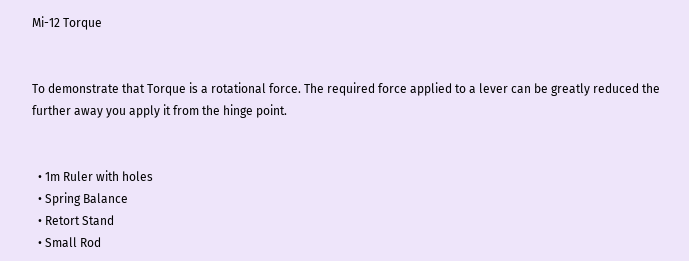Mi-12 Torque


To demonstrate that Torque is a rotational force. The required force applied to a lever can be greatly reduced the further away you apply it from the hinge point.


  • 1m Ruler with holes
  • Spring Balance
  • Retort Stand
  • Small Rod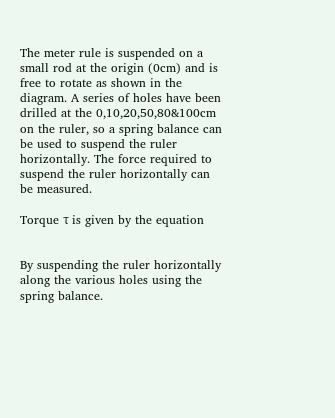The meter rule is suspended on a small rod at the origin (0cm) and is free to rotate as shown in the diagram. A series of holes have been drilled at the 0,10,20,50,80&100cm on the ruler, so a spring balance can be used to suspend the ruler horizontally. The force required to suspend the ruler horizontally can be measured.

Torque τ is given by the equation


By suspending the ruler horizontally along the various holes using the spring balance.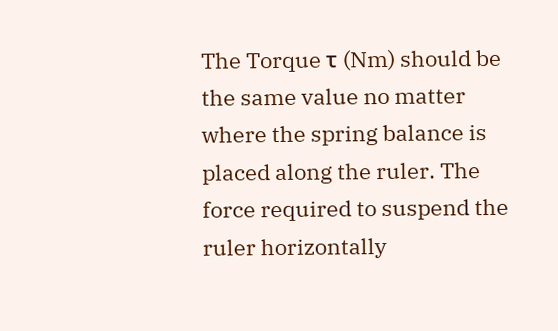The Torque τ (Nm) should be the same value no matter where the spring balance is placed along the ruler. The force required to suspend the ruler horizontally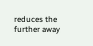reduces the further away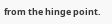from the hinge point.